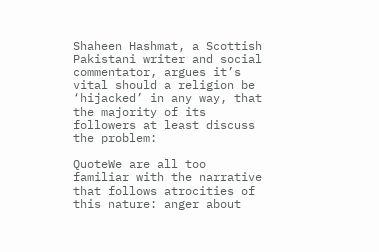Shaheen Hashmat, a Scottish Pakistani writer and social commentator, argues it’s vital should a religion be ‘hijacked’ in any way, that the majority of its followers at least discuss the problem:

QuoteWe are all too familiar with the narrative that follows atrocities of this nature: anger about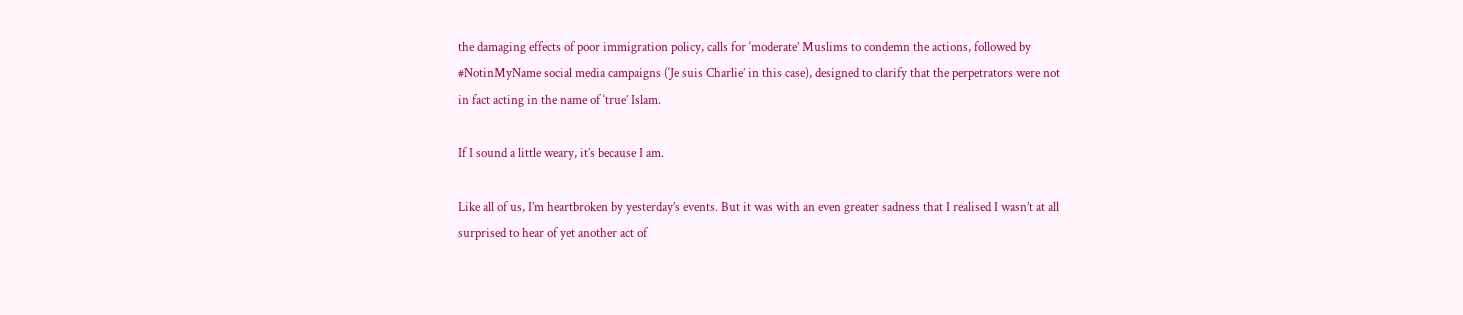the damaging effects of poor immigration policy, calls for ‘moderate’ Muslims to condemn the actions, followed by #NotinMyName social media campaigns (‘Je suis Charlie’ in this case), designed to clarify that the perpetrators were not in fact acting in the name of ‘true’ Islam.

If I sound a little weary, it’s because I am.

Like all of us, I’m heartbroken by yesterday’s events. But it was with an even greater sadness that I realised I wasn’t at all surprised to hear of yet another act of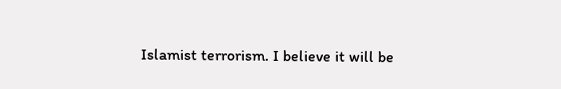Islamist terrorism. I believe it will be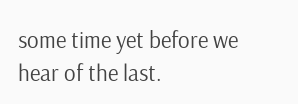some time yet before we hear of the last.